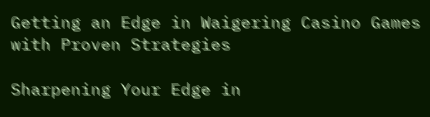Getting an Edge in Waigering Casino Games with Proven Strategies

Sharpening Your Edge in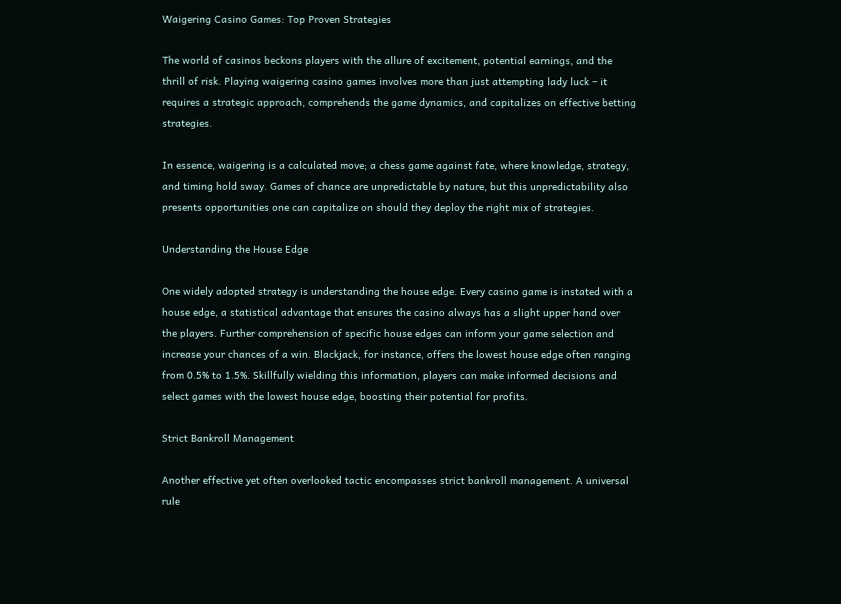Waigering Casino Games: Top Proven Strategies

The world of casinos beckons players with the allure of excitement, potential earnings, and the thrill of risk. Playing waigering casino games involves more than just attempting lady luck – it requires a strategic approach, comprehends the game dynamics, and capitalizes on effective betting strategies.

In essence, waigering is a calculated move; a chess game against fate, where knowledge, strategy, and timing hold sway. Games of chance are unpredictable by nature, but this unpredictability also presents opportunities one can capitalize on should they deploy the right mix of strategies.

Understanding the House Edge

One widely adopted strategy is understanding the house edge. Every casino game is instated with a house edge, a statistical advantage that ensures the casino always has a slight upper hand over the players. Further comprehension of specific house edges can inform your game selection and increase your chances of a win. Blackjack, for instance, offers the lowest house edge often ranging from 0.5% to 1.5%. Skillfully wielding this information, players can make informed decisions and select games with the lowest house edge, boosting their potential for profits.

Strict Bankroll Management

Another effective yet often overlooked tactic encompasses strict bankroll management. A universal rule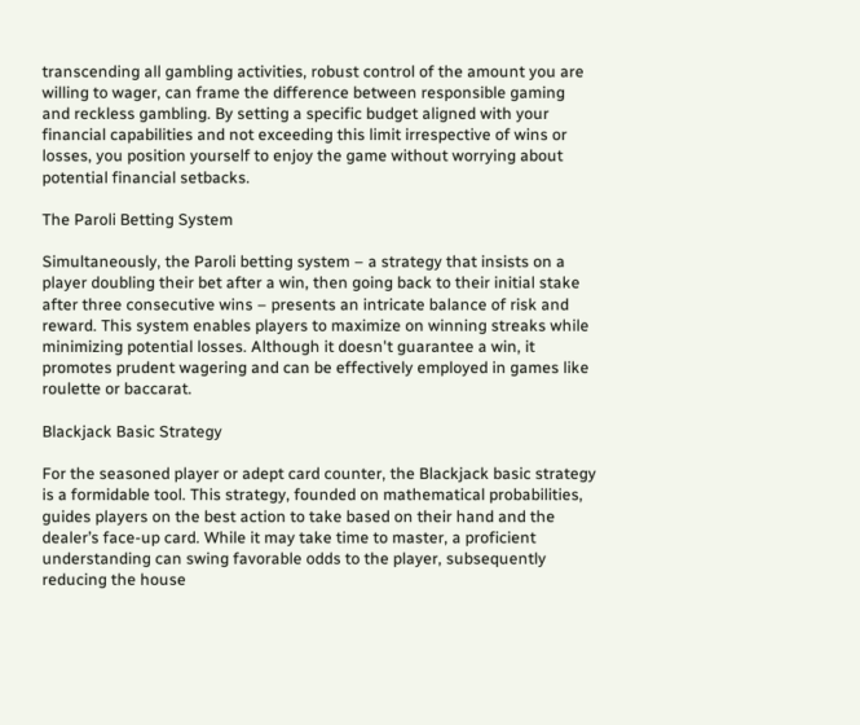transcending all gambling activities, robust control of the amount you are willing to wager, can frame the difference between responsible gaming and reckless gambling. By setting a specific budget aligned with your financial capabilities and not exceeding this limit irrespective of wins or losses, you position yourself to enjoy the game without worrying about potential financial setbacks.

The Paroli Betting System

Simultaneously, the Paroli betting system – a strategy that insists on a player doubling their bet after a win, then going back to their initial stake after three consecutive wins – presents an intricate balance of risk and reward. This system enables players to maximize on winning streaks while minimizing potential losses. Although it doesn't guarantee a win, it promotes prudent wagering and can be effectively employed in games like roulette or baccarat.

Blackjack Basic Strategy

For the seasoned player or adept card counter, the Blackjack basic strategy is a formidable tool. This strategy, founded on mathematical probabilities, guides players on the best action to take based on their hand and the dealer’s face-up card. While it may take time to master, a proficient understanding can swing favorable odds to the player, subsequently reducing the house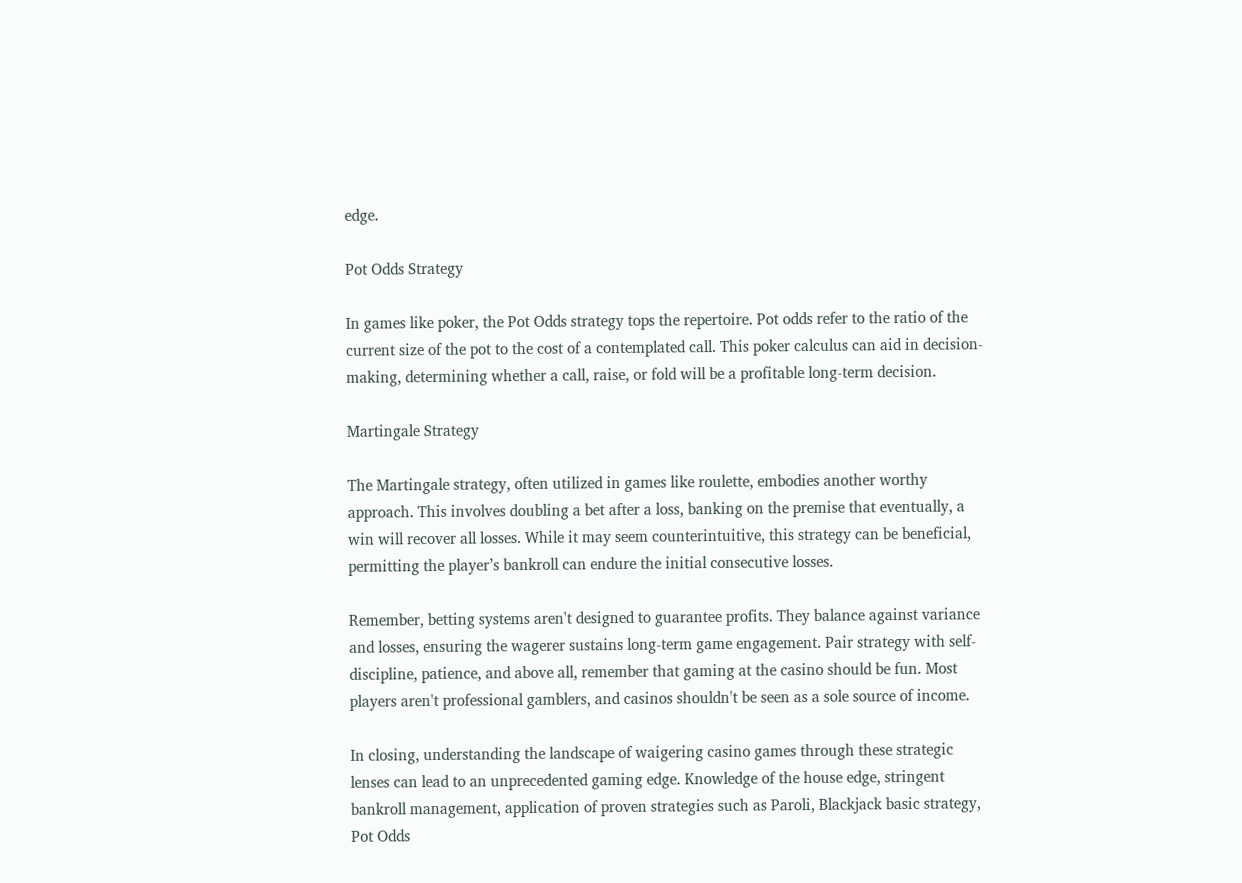edge.

Pot Odds Strategy

In games like poker, the Pot Odds strategy tops the repertoire. Pot odds refer to the ratio of the current size of the pot to the cost of a contemplated call. This poker calculus can aid in decision-making, determining whether a call, raise, or fold will be a profitable long-term decision.

Martingale Strategy

The Martingale strategy, often utilized in games like roulette, embodies another worthy approach. This involves doubling a bet after a loss, banking on the premise that eventually, a win will recover all losses. While it may seem counterintuitive, this strategy can be beneficial, permitting the player’s bankroll can endure the initial consecutive losses.

Remember, betting systems aren't designed to guarantee profits. They balance against variance and losses, ensuring the wagerer sustains long-term game engagement. Pair strategy with self-discipline, patience, and above all, remember that gaming at the casino should be fun. Most players aren't professional gamblers, and casinos shouldn't be seen as a sole source of income.

In closing, understanding the landscape of waigering casino games through these strategic lenses can lead to an unprecedented gaming edge. Knowledge of the house edge, stringent bankroll management, application of proven strategies such as Paroli, Blackjack basic strategy, Pot Odds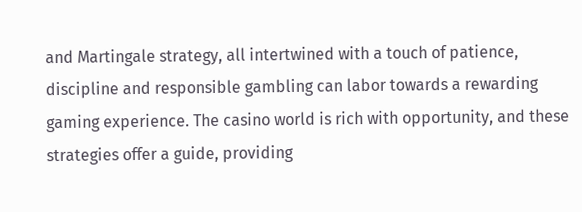and Martingale strategy, all intertwined with a touch of patience, discipline and responsible gambling can labor towards a rewarding gaming experience. The casino world is rich with opportunity, and these strategies offer a guide, providing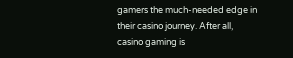gamers the much-needed edge in their casino journey. After all, casino gaming is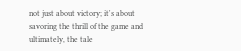not just about victory; it's about savoring the thrill of the game and ultimately, the tale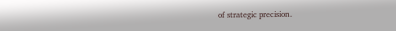of strategic precision.